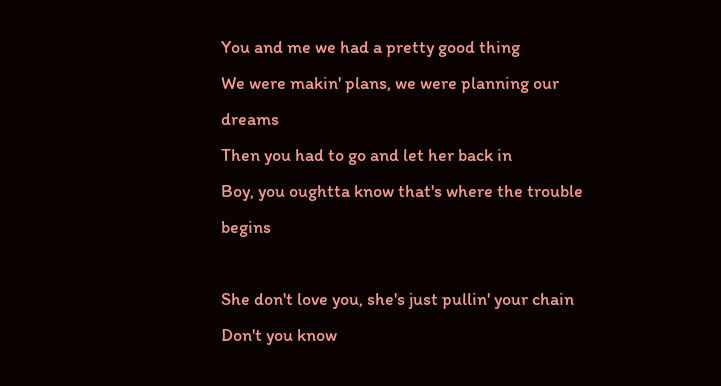You and me we had a pretty good thing
We were makin' plans, we were planning our dreams
Then you had to go and let her back in
Boy, you oughtta know that's where the trouble begins

She don't love you, she's just pullin' your chain
Don't you know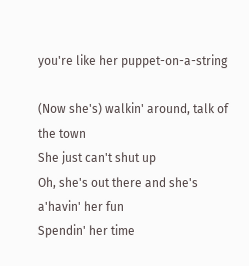you're like her puppet-on-a-string

(Now she's) walkin' around, talk of the town
She just can't shut up
Oh, she's out there and she's a'havin' her fun
Spendin' her time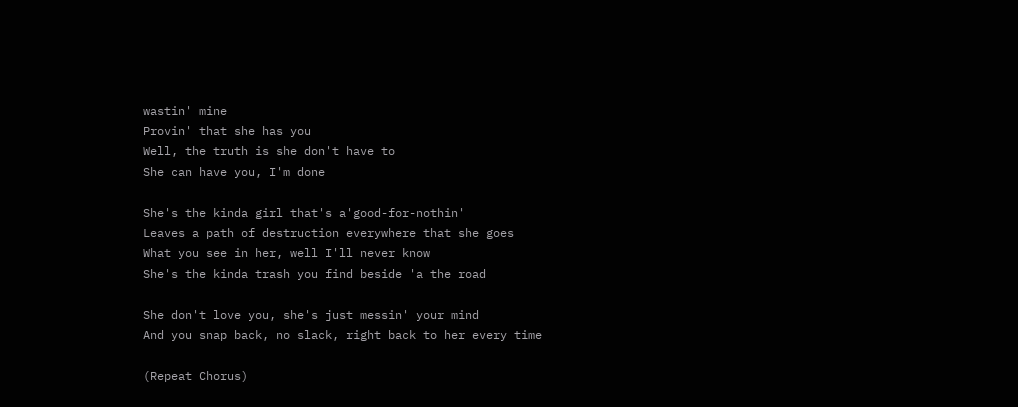wastin' mine
Provin' that she has you
Well, the truth is she don't have to
She can have you, I'm done

She's the kinda girl that's a'good-for-nothin'
Leaves a path of destruction everywhere that she goes
What you see in her, well I'll never know
She's the kinda trash you find beside 'a the road

She don't love you, she's just messin' your mind
And you snap back, no slack, right back to her every time

(Repeat Chorus)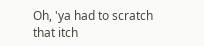Oh, 'ya had to scratch that itch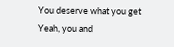You deserve what you get
Yeah, you and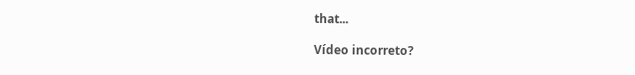that...

Vídeo incorreto?